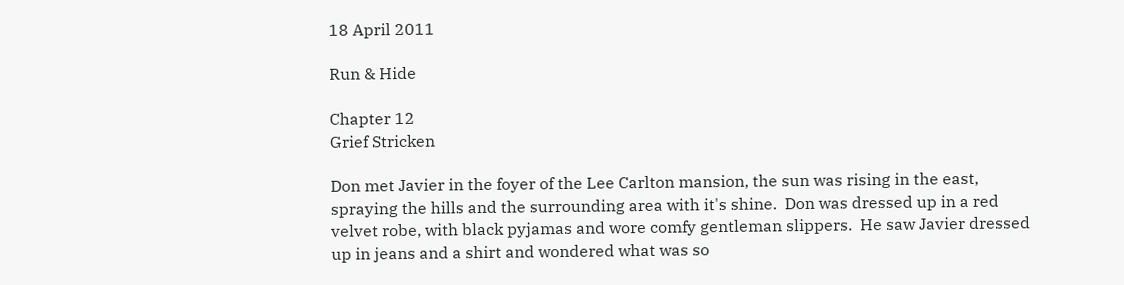18 April 2011

Run & Hide

Chapter 12
Grief Stricken

Don met Javier in the foyer of the Lee Carlton mansion, the sun was rising in the east, spraying the hills and the surrounding area with it's shine.  Don was dressed up in a red velvet robe, with black pyjamas and wore comfy gentleman slippers.  He saw Javier dressed up in jeans and a shirt and wondered what was so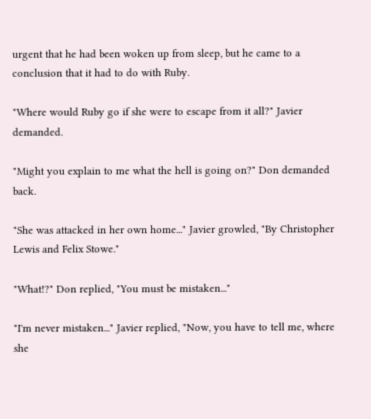urgent that he had been woken up from sleep, but he came to a conclusion that it had to do with Ruby.

"Where would Ruby go if she were to escape from it all?" Javier demanded.

"Might you explain to me what the hell is going on?" Don demanded back.

"She was attacked in her own home..." Javier growled, "By Christopher Lewis and Felix Stowe."

"What!?" Don replied, "You must be mistaken..."

"I'm never mistaken..." Javier replied, "Now, you have to tell me, where she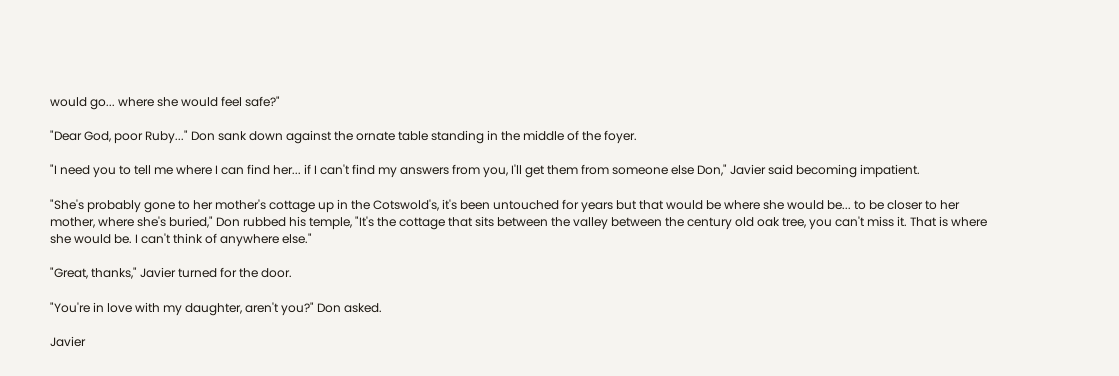would go... where she would feel safe?"

"Dear God, poor Ruby..." Don sank down against the ornate table standing in the middle of the foyer.

"I need you to tell me where I can find her... if I can't find my answers from you, I'll get them from someone else Don," Javier said becoming impatient.

"She's probably gone to her mother's cottage up in the Cotswold's, it's been untouched for years but that would be where she would be... to be closer to her mother, where she's buried," Don rubbed his temple, "It's the cottage that sits between the valley between the century old oak tree, you can't miss it. That is where she would be. I can't think of anywhere else."

"Great, thanks," Javier turned for the door.

"You're in love with my daughter, aren't you?" Don asked.

Javier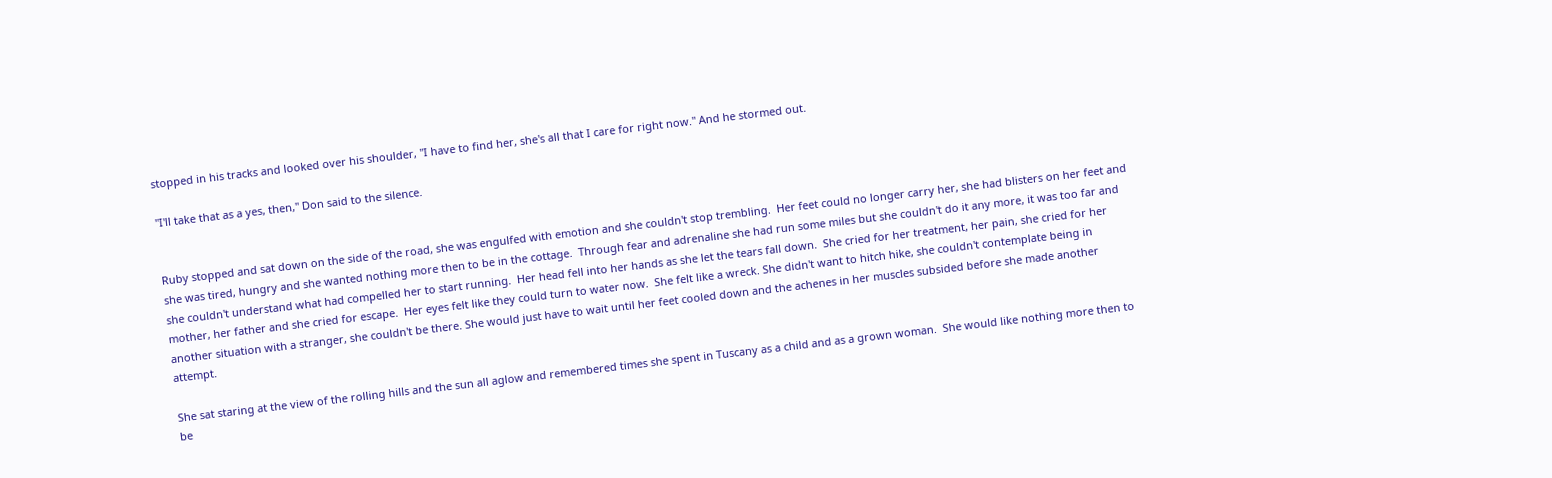stopped in his tracks and looked over his shoulder, "I have to find her, she's all that I care for right now." And he stormed out.

"I'll take that as a yes, then," Don said to the silence.


Ruby stopped and sat down on the side of the road, she was engulfed with emotion and she couldn't stop trembling.  Her feet could no longer carry her, she had blisters on her feet and she was tired, hungry and she wanted nothing more then to be in the cottage.  Through fear and adrenaline she had run some miles but she couldn't do it any more, it was too far and she couldn't understand what had compelled her to start running.  Her head fell into her hands as she let the tears fall down.  She cried for her treatment, her pain, she cried for her mother, her father and she cried for escape.  Her eyes felt like they could turn to water now.  She felt like a wreck. She didn't want to hitch hike, she couldn't contemplate being in another situation with a stranger, she couldn't be there. She would just have to wait until her feet cooled down and the achenes in her muscles subsided before she made another attempt.

She sat staring at the view of the rolling hills and the sun all aglow and remembered times she spent in Tuscany as a child and as a grown woman.  She would like nothing more then to be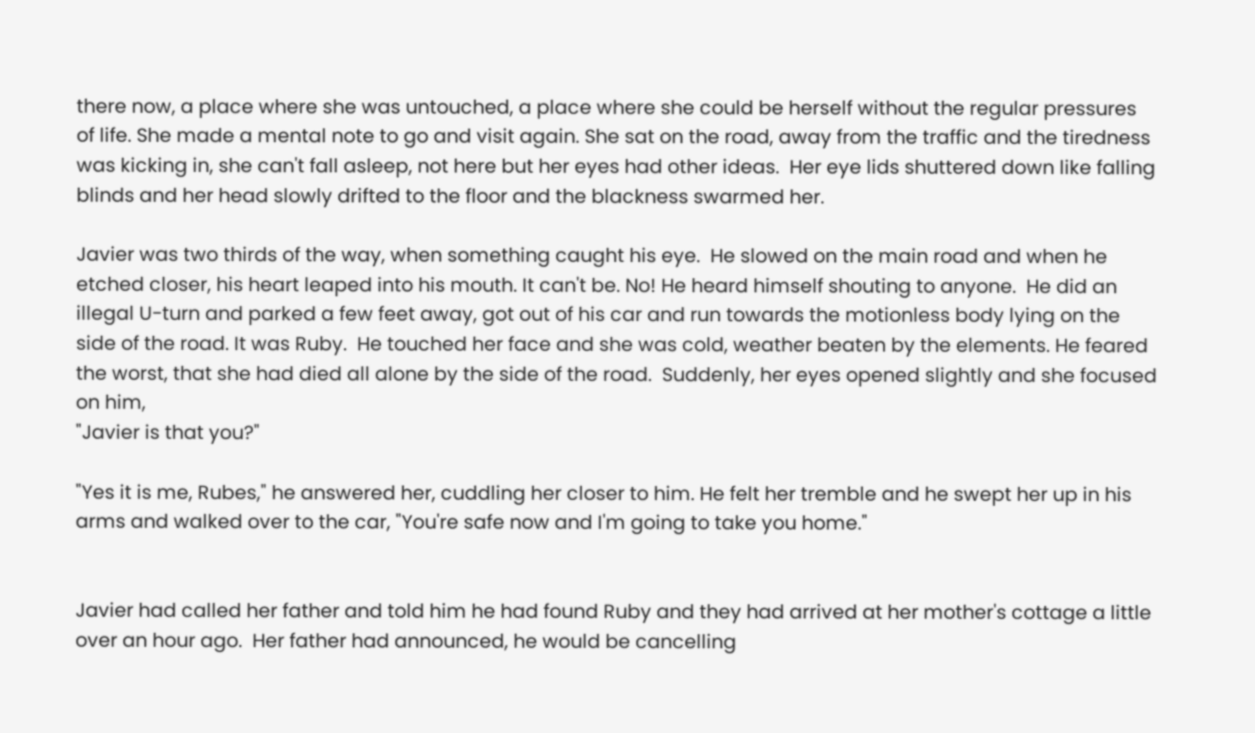there now, a place where she was untouched, a place where she could be herself without the regular pressures of life. She made a mental note to go and visit again. She sat on the road, away from the traffic and the tiredness was kicking in, she can't fall asleep, not here but her eyes had other ideas.  Her eye lids shuttered down like falling blinds and her head slowly drifted to the floor and the blackness swarmed her.

Javier was two thirds of the way, when something caught his eye.  He slowed on the main road and when he etched closer, his heart leaped into his mouth. It can't be. No! He heard himself shouting to anyone.  He did an illegal U-turn and parked a few feet away, got out of his car and run towards the motionless body lying on the side of the road. It was Ruby.  He touched her face and she was cold, weather beaten by the elements. He feared the worst, that she had died all alone by the side of the road.  Suddenly, her eyes opened slightly and she focused on him,
"Javier is that you?"

"Yes it is me, Rubes," he answered her, cuddling her closer to him. He felt her tremble and he swept her up in his arms and walked over to the car, "You're safe now and I'm going to take you home."


Javier had called her father and told him he had found Ruby and they had arrived at her mother's cottage a little over an hour ago.  Her father had announced, he would be cancelling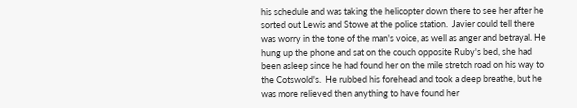his schedule and was taking the helicopter down there to see her after he sorted out Lewis and Stowe at the police station.  Javier could tell there was worry in the tone of the man's voice, as well as anger and betrayal. He hung up the phone and sat on the couch opposite Ruby's bed, she had been asleep since he had found her on the mile stretch road on his way to the Cotswold's.  He rubbed his forehead and took a deep breathe, but he was more relieved then anything to have found her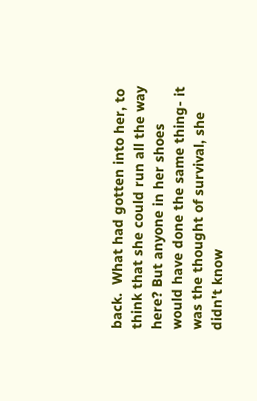back.  What had gotten into her, to think that she could run all the way here? But anyone in her shoes would have done the same thing- it was the thought of survival, she didn't know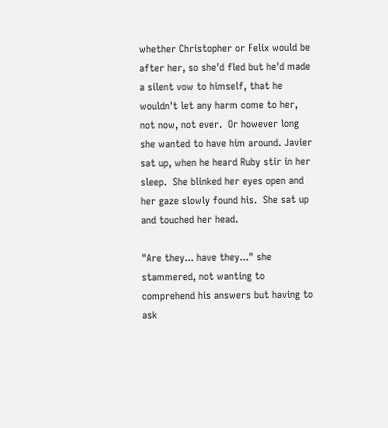whether Christopher or Felix would be after her, so she'd fled but he'd made a silent vow to himself, that he wouldn't let any harm come to her, not now, not ever.  Or however long she wanted to have him around. Javier sat up, when he heard Ruby stir in her sleep.  She blinked her eyes open and her gaze slowly found his.  She sat up and touched her head.

"Are they... have they..." she stammered, not wanting to comprehend his answers but having to ask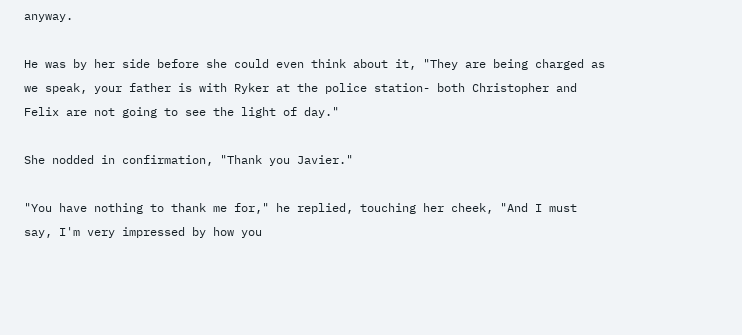anyway.

He was by her side before she could even think about it, "They are being charged as we speak, your father is with Ryker at the police station- both Christopher and Felix are not going to see the light of day."

She nodded in confirmation, "Thank you Javier."

"You have nothing to thank me for," he replied, touching her cheek, "And I must say, I'm very impressed by how you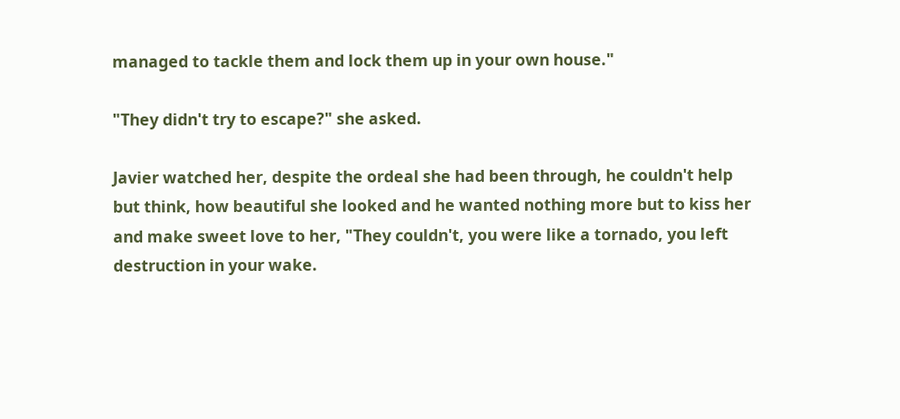managed to tackle them and lock them up in your own house."

"They didn't try to escape?" she asked.

Javier watched her, despite the ordeal she had been through, he couldn't help but think, how beautiful she looked and he wanted nothing more but to kiss her and make sweet love to her, "They couldn't, you were like a tornado, you left destruction in your wake.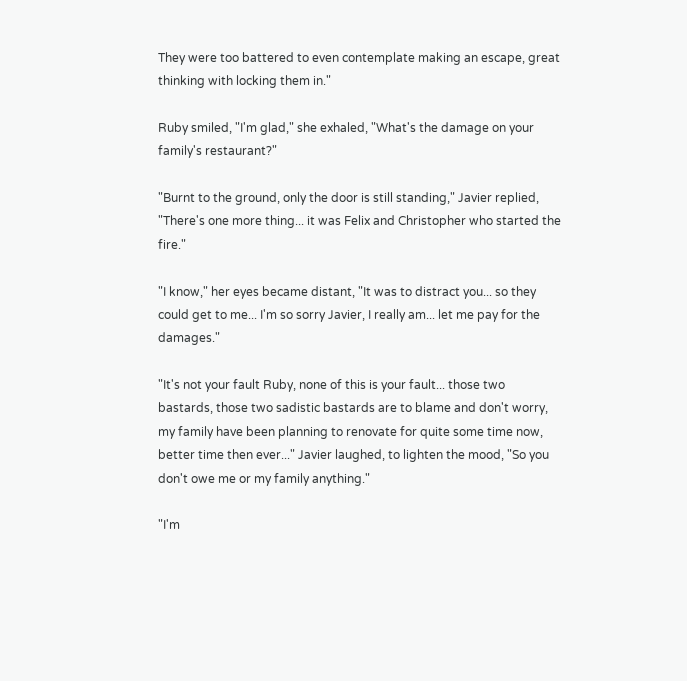They were too battered to even contemplate making an escape, great thinking with locking them in."

Ruby smiled, "I'm glad," she exhaled, "What's the damage on your family's restaurant?"

"Burnt to the ground, only the door is still standing," Javier replied, "There's one more thing... it was Felix and Christopher who started the fire."

"I know," her eyes became distant, "It was to distract you... so they could get to me... I'm so sorry Javier, I really am... let me pay for the damages."

"It's not your fault Ruby, none of this is your fault... those two bastards, those two sadistic bastards are to blame and don't worry, my family have been planning to renovate for quite some time now, better time then ever..." Javier laughed, to lighten the mood, "So you don't owe me or my family anything."

"I'm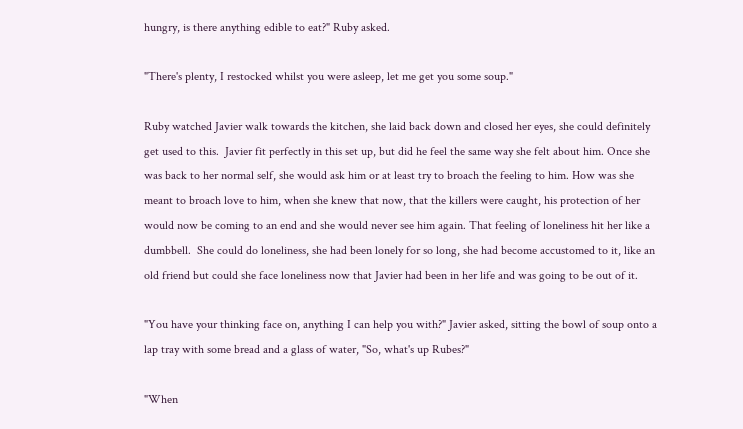hungry, is there anything edible to eat?" Ruby asked.

"There's plenty, I restocked whilst you were asleep, let me get you some soup."

Ruby watched Javier walk towards the kitchen, she laid back down and closed her eyes, she could definitely get used to this.  Javier fit perfectly in this set up, but did he feel the same way she felt about him. Once she was back to her normal self, she would ask him or at least try to broach the feeling to him. How was she meant to broach love to him, when she knew that now, that the killers were caught, his protection of her would now be coming to an end and she would never see him again. That feeling of loneliness hit her like a dumbbell.  She could do loneliness, she had been lonely for so long, she had become accustomed to it, like an old friend but could she face loneliness now that Javier had been in her life and was going to be out of it.

"You have your thinking face on, anything I can help you with?" Javier asked, sitting the bowl of soup onto a lap tray with some bread and a glass of water, "So, what's up Rubes?"

"When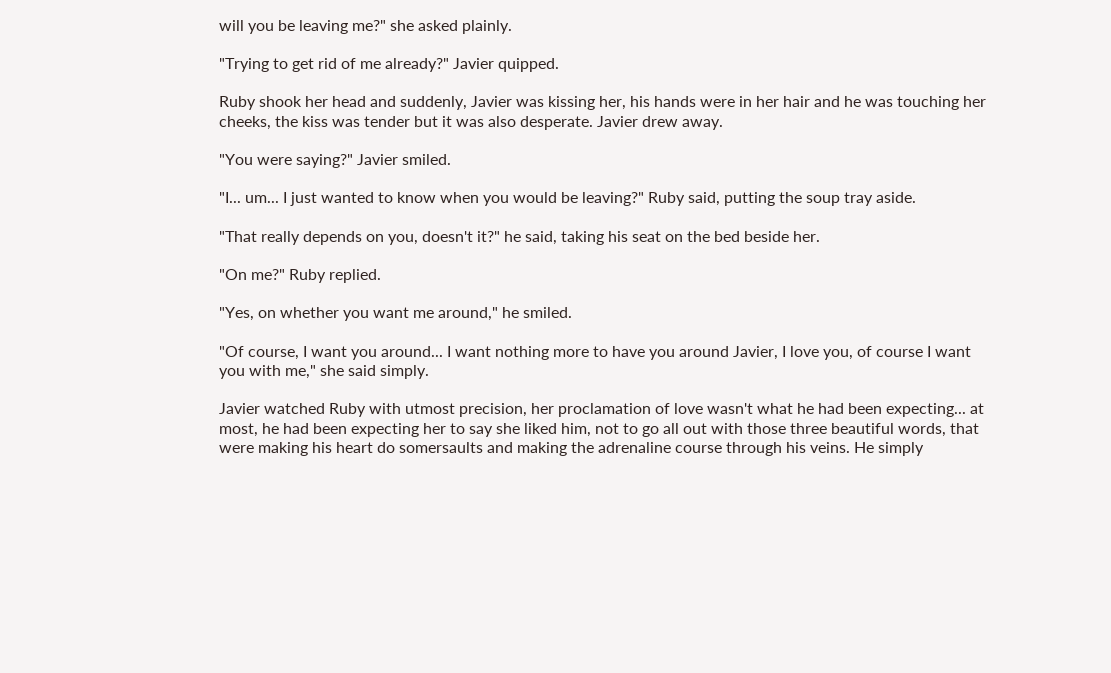will you be leaving me?" she asked plainly.

"Trying to get rid of me already?" Javier quipped.

Ruby shook her head and suddenly, Javier was kissing her, his hands were in her hair and he was touching her cheeks, the kiss was tender but it was also desperate. Javier drew away.

"You were saying?" Javier smiled.

"I... um... I just wanted to know when you would be leaving?" Ruby said, putting the soup tray aside.

"That really depends on you, doesn't it?" he said, taking his seat on the bed beside her.

"On me?" Ruby replied.

"Yes, on whether you want me around," he smiled.

"Of course, I want you around... I want nothing more to have you around Javier, I love you, of course I want you with me," she said simply.

Javier watched Ruby with utmost precision, her proclamation of love wasn't what he had been expecting... at most, he had been expecting her to say she liked him, not to go all out with those three beautiful words, that were making his heart do somersaults and making the adrenaline course through his veins. He simply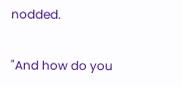nodded.

"And how do you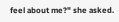feel about me?" she asked.